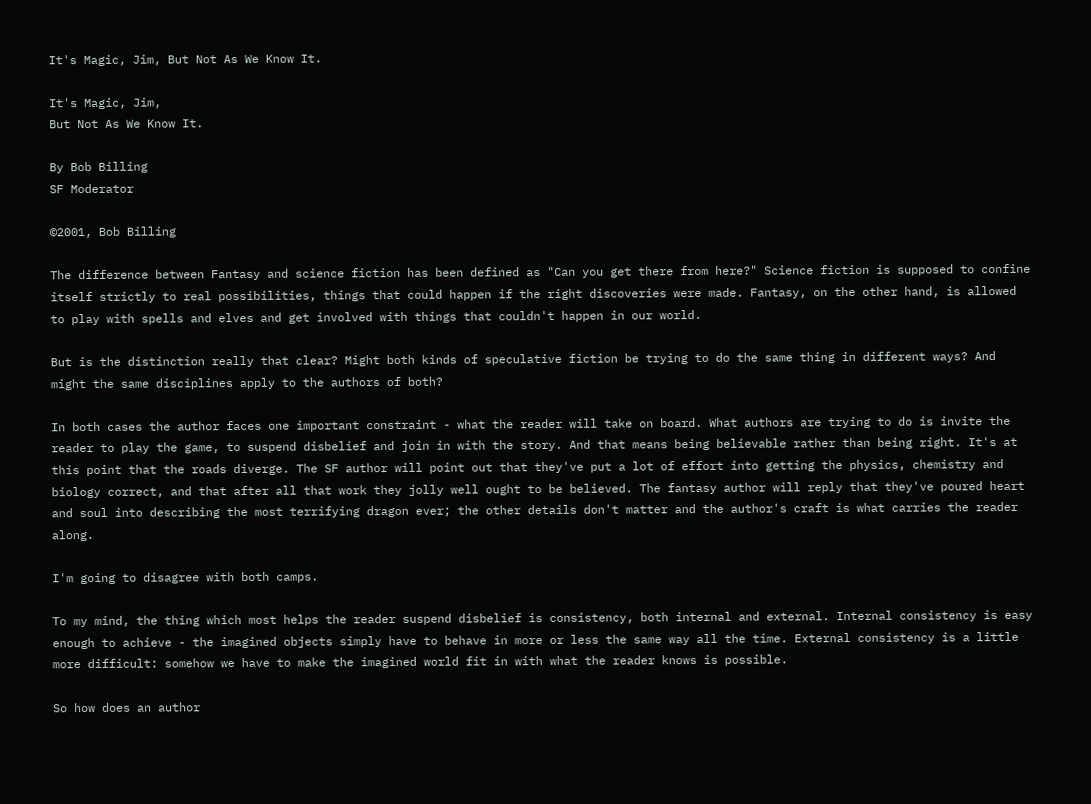It's Magic, Jim, But Not As We Know It.

It's Magic, Jim,
But Not As We Know It.

By Bob Billing
SF Moderator

©2001, Bob Billing

The difference between Fantasy and science fiction has been defined as "Can you get there from here?" Science fiction is supposed to confine itself strictly to real possibilities, things that could happen if the right discoveries were made. Fantasy, on the other hand, is allowed to play with spells and elves and get involved with things that couldn't happen in our world.

But is the distinction really that clear? Might both kinds of speculative fiction be trying to do the same thing in different ways? And might the same disciplines apply to the authors of both?

In both cases the author faces one important constraint - what the reader will take on board. What authors are trying to do is invite the reader to play the game, to suspend disbelief and join in with the story. And that means being believable rather than being right. It's at this point that the roads diverge. The SF author will point out that they've put a lot of effort into getting the physics, chemistry and biology correct, and that after all that work they jolly well ought to be believed. The fantasy author will reply that they've poured heart and soul into describing the most terrifying dragon ever; the other details don't matter and the author's craft is what carries the reader along.

I'm going to disagree with both camps.

To my mind, the thing which most helps the reader suspend disbelief is consistency, both internal and external. Internal consistency is easy enough to achieve - the imagined objects simply have to behave in more or less the same way all the time. External consistency is a little more difficult: somehow we have to make the imagined world fit in with what the reader knows is possible.

So how does an author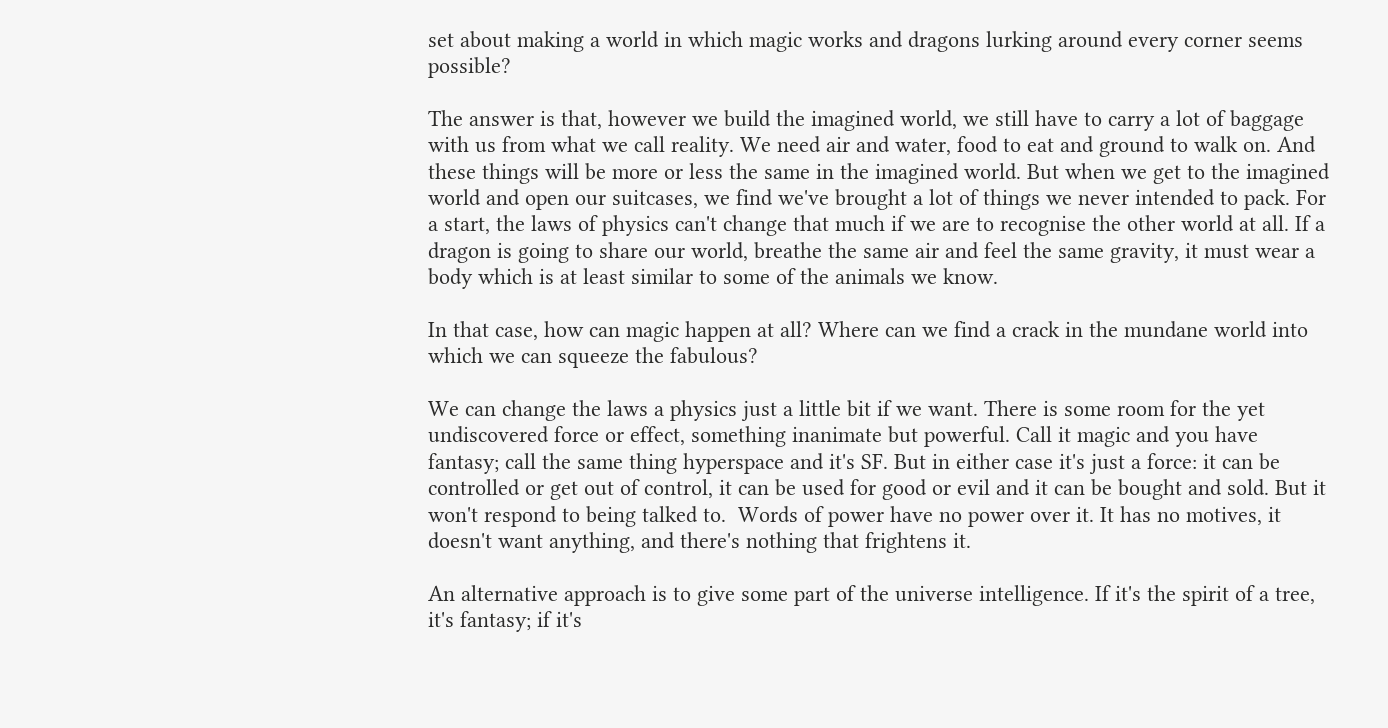set about making a world in which magic works and dragons lurking around every corner seems possible?

The answer is that, however we build the imagined world, we still have to carry a lot of baggage with us from what we call reality. We need air and water, food to eat and ground to walk on. And these things will be more or less the same in the imagined world. But when we get to the imagined world and open our suitcases, we find we've brought a lot of things we never intended to pack. For a start, the laws of physics can't change that much if we are to recognise the other world at all. If a dragon is going to share our world, breathe the same air and feel the same gravity, it must wear a body which is at least similar to some of the animals we know.

In that case, how can magic happen at all? Where can we find a crack in the mundane world into which we can squeeze the fabulous?

We can change the laws a physics just a little bit if we want. There is some room for the yet undiscovered force or effect, something inanimate but powerful. Call it magic and you have fantasy; call the same thing hyperspace and it's SF. But in either case it's just a force: it can be controlled or get out of control, it can be used for good or evil and it can be bought and sold. But it won't respond to being talked to.  Words of power have no power over it. It has no motives, it doesn't want anything, and there's nothing that frightens it.

An alternative approach is to give some part of the universe intelligence. If it's the spirit of a tree, it's fantasy; if it's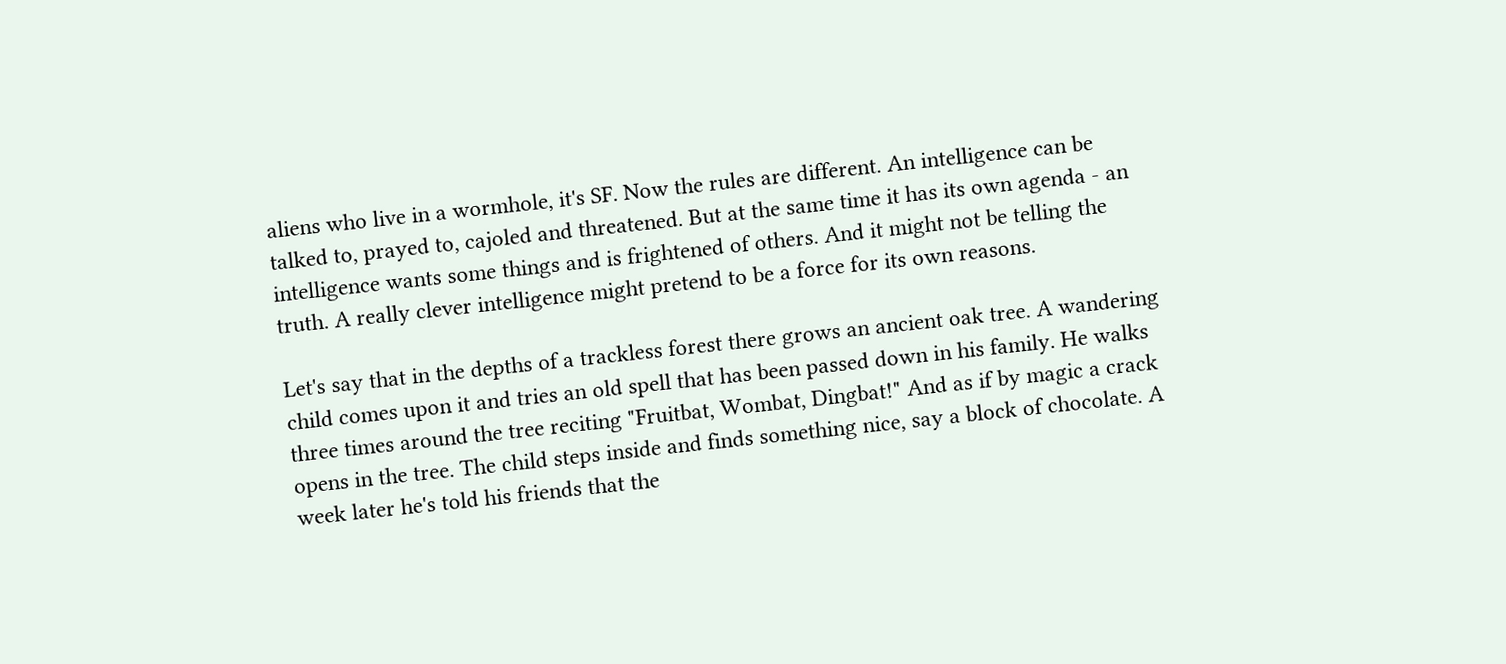aliens who live in a wormhole, it's SF. Now the rules are different. An intelligence can be talked to, prayed to, cajoled and threatened. But at the same time it has its own agenda - an intelligence wants some things and is frightened of others. And it might not be telling the truth. A really clever intelligence might pretend to be a force for its own reasons.

Let's say that in the depths of a trackless forest there grows an ancient oak tree. A wandering child comes upon it and tries an old spell that has been passed down in his family. He walks three times around the tree reciting "Fruitbat, Wombat, Dingbat!" And as if by magic a crack opens in the tree. The child steps inside and finds something nice, say a block of chocolate. A week later he's told his friends that the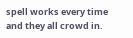spell works every time and they all crowd in.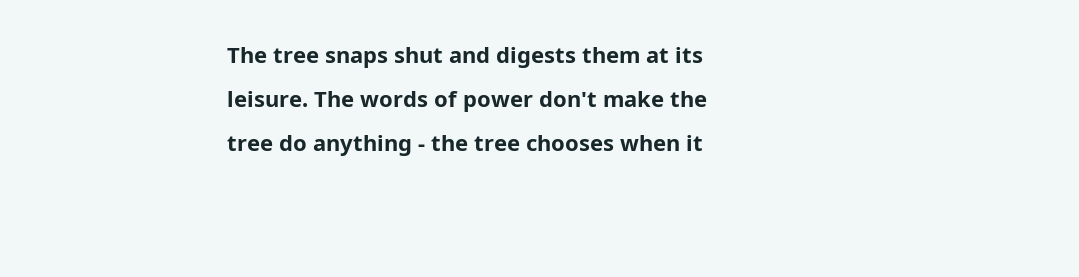The tree snaps shut and digests them at its leisure. The words of power don't make the tree do anything - the tree chooses when it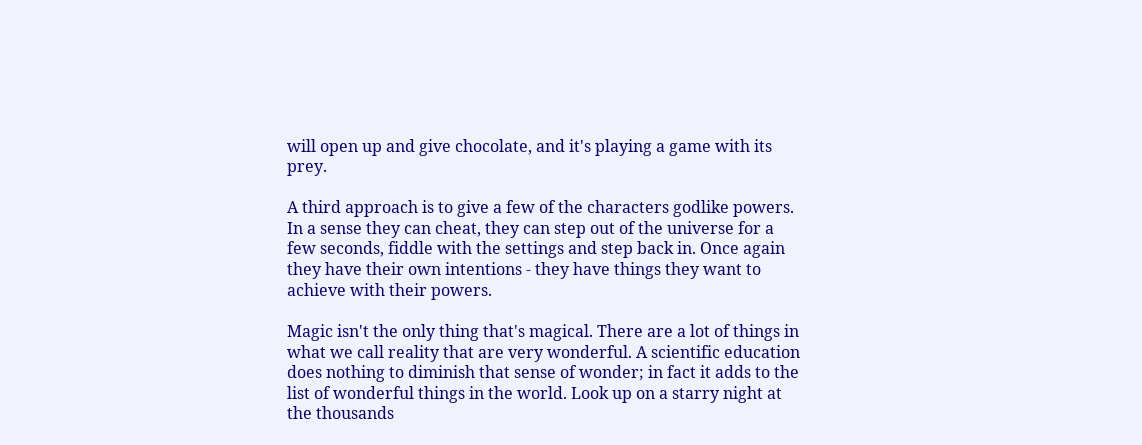will open up and give chocolate, and it's playing a game with its prey.

A third approach is to give a few of the characters godlike powers. In a sense they can cheat, they can step out of the universe for a few seconds, fiddle with the settings and step back in. Once again they have their own intentions - they have things they want to achieve with their powers.

Magic isn't the only thing that's magical. There are a lot of things in what we call reality that are very wonderful. A scientific education does nothing to diminish that sense of wonder; in fact it adds to the list of wonderful things in the world. Look up on a starry night at the thousands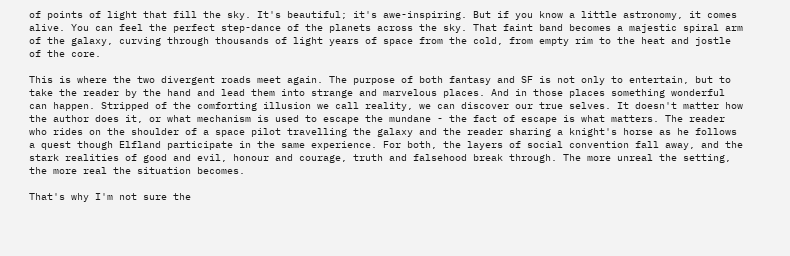of points of light that fill the sky. It's beautiful; it's awe-inspiring. But if you know a little astronomy, it comes alive. You can feel the perfect step-dance of the planets across the sky. That faint band becomes a majestic spiral arm of the galaxy, curving through thousands of light years of space from the cold, from empty rim to the heat and jostle of the core.

This is where the two divergent roads meet again. The purpose of both fantasy and SF is not only to entertain, but to take the reader by the hand and lead them into strange and marvelous places. And in those places something wonderful can happen. Stripped of the comforting illusion we call reality, we can discover our true selves. It doesn't matter how the author does it, or what mechanism is used to escape the mundane - the fact of escape is what matters. The reader who rides on the shoulder of a space pilot travelling the galaxy and the reader sharing a knight's horse as he follows a quest though Elfland participate in the same experience. For both, the layers of social convention fall away, and the stark realities of good and evil, honour and courage, truth and falsehood break through. The more unreal the setting, the more real the situation becomes.

That's why I'm not sure the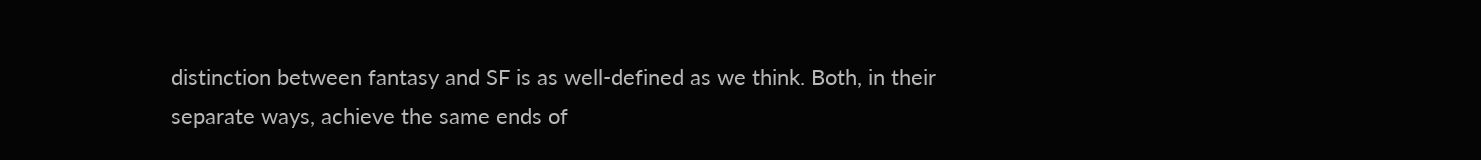distinction between fantasy and SF is as well-defined as we think. Both, in their separate ways, achieve the same ends of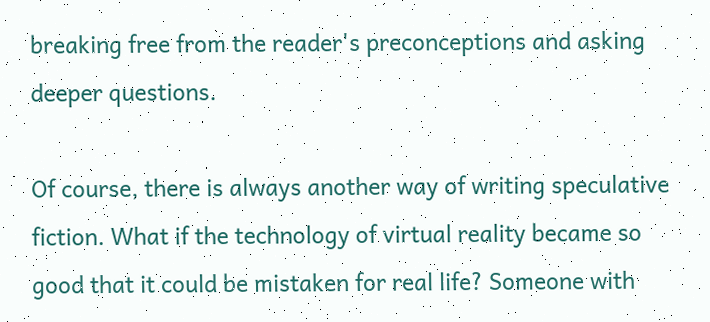breaking free from the reader's preconceptions and asking deeper questions.

Of course, there is always another way of writing speculative fiction. What if the technology of virtual reality became so good that it could be mistaken for real life? Someone with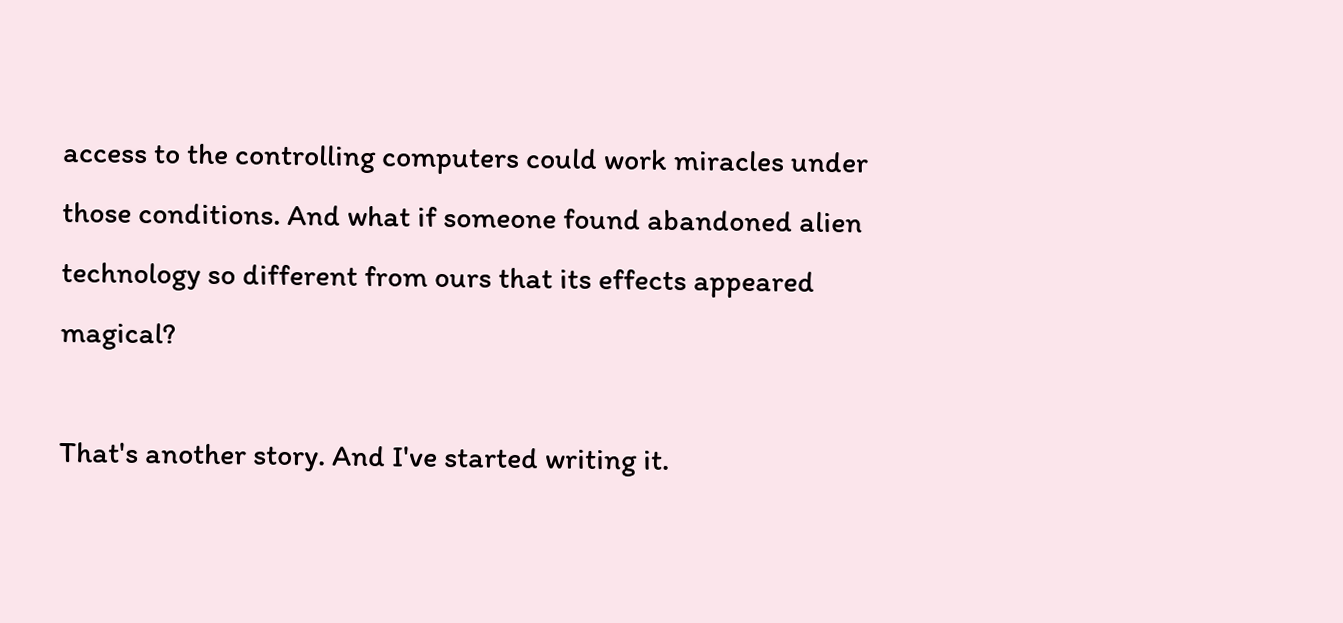access to the controlling computers could work miracles under those conditions. And what if someone found abandoned alien technology so different from ours that its effects appeared magical?

That's another story. And I've started writing it.